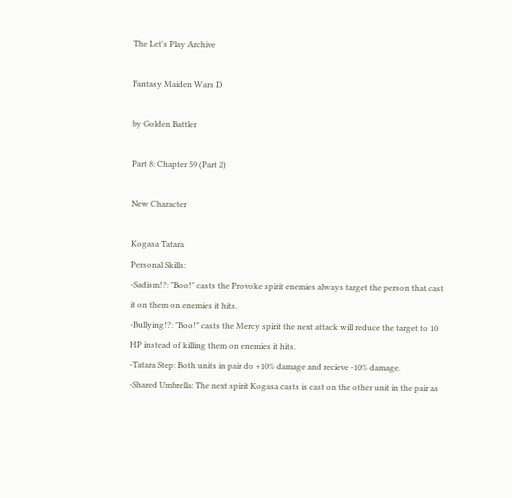The Let's Play Archive

Fantasy Maiden Wars D

by Golden Battler

Part 8: Chapter 59 (Part 2)

New Character

Kogasa Tatara
Personal Skills:
-Sadism!?: "Boo!" casts the Provoke spirit enemies always target the person that cast it on them on enemies it hits.
-Bullying!?: "Boo!" casts the Mercy spirit the next attack will reduce the target to 10 HP instead of killing them on enemies it hits.
-Tatara Step: Both units in pair do +10% damage and recieve -10% damage.
-Shared Umbrella: The next spirit Kogasa casts is cast on the other unit in the pair as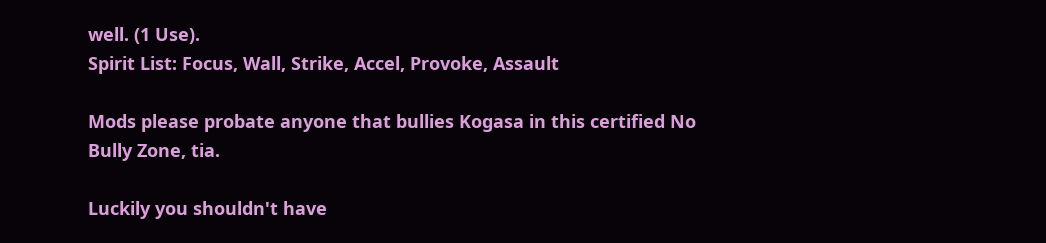well. (1 Use).
Spirit List: Focus, Wall, Strike, Accel, Provoke, Assault

Mods please probate anyone that bullies Kogasa in this certified No Bully Zone, tia.

Luckily you shouldn't have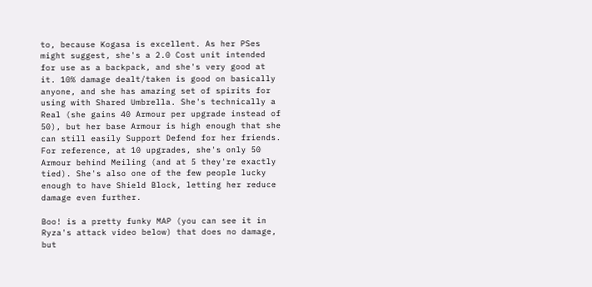to, because Kogasa is excellent. As her PSes might suggest, she's a 2.0 Cost unit intended for use as a backpack, and she's very good at it. 10% damage dealt/taken is good on basically anyone, and she has amazing set of spirits for using with Shared Umbrella. She's technically a Real (she gains 40 Armour per upgrade instead of 50), but her base Armour is high enough that she can still easily Support Defend for her friends. For reference, at 10 upgrades, she's only 50 Armour behind Meiling (and at 5 they're exactly tied). She's also one of the few people lucky enough to have Shield Block, letting her reduce damage even further.

Boo! is a pretty funky MAP (you can see it in Ryza's attack video below) that does no damage, but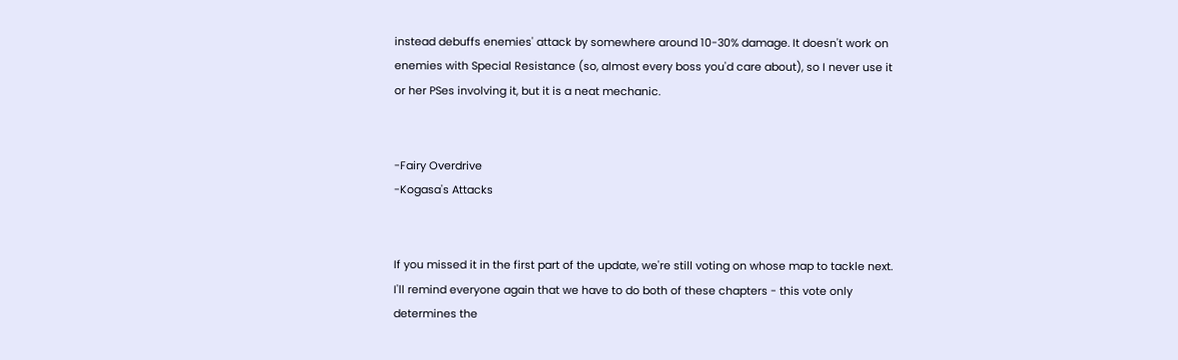instead debuffs enemies' attack by somewhere around 10-30% damage. It doesn't work on enemies with Special Resistance (so, almost every boss you'd care about), so I never use it or her PSes involving it, but it is a neat mechanic.


-Fairy Overdrive
-Kogasa's Attacks


If you missed it in the first part of the update, we're still voting on whose map to tackle next. I'll remind everyone again that we have to do both of these chapters - this vote only determines the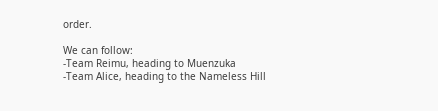order.

We can follow:
-Team Reimu, heading to Muenzuka
-Team Alice, heading to the Nameless Hill